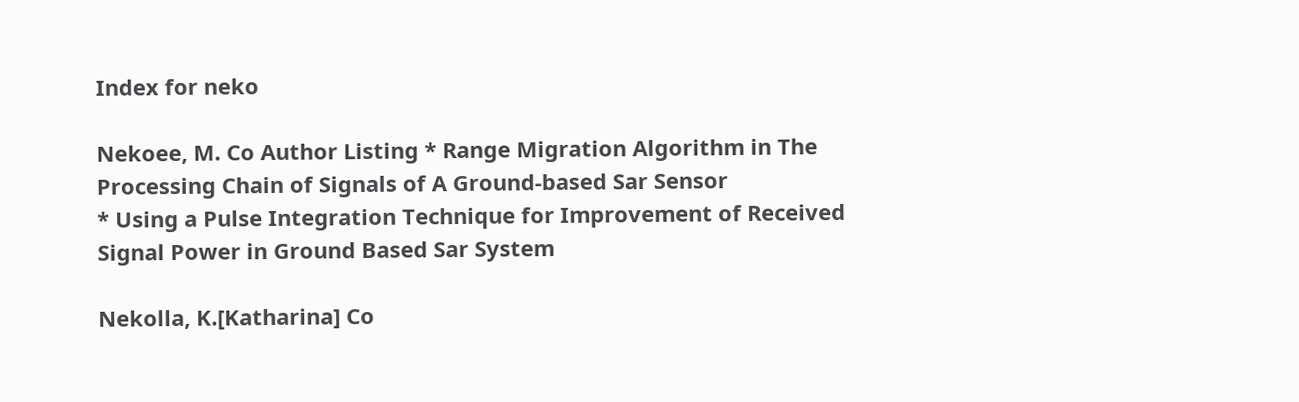Index for neko

Nekoee, M. Co Author Listing * Range Migration Algorithm in The Processing Chain of Signals of A Ground-based Sar Sensor
* Using a Pulse Integration Technique for Improvement of Received Signal Power in Ground Based Sar System

Nekolla, K.[Katharina] Co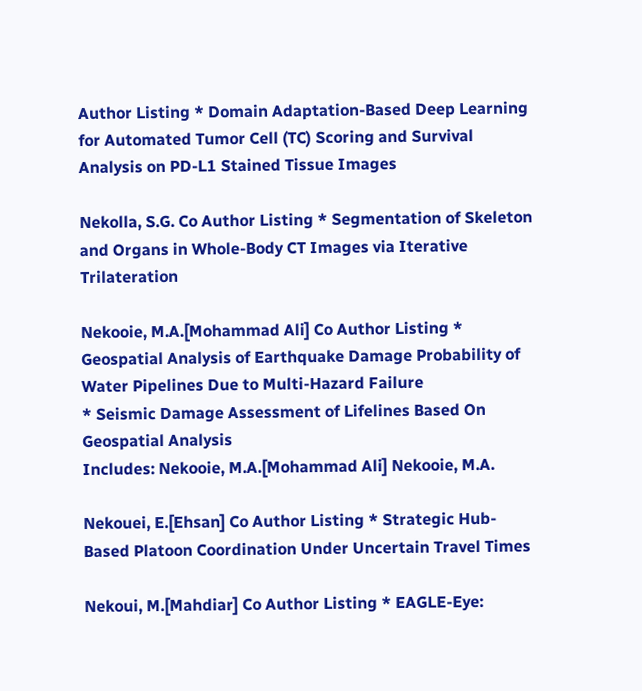Author Listing * Domain Adaptation-Based Deep Learning for Automated Tumor Cell (TC) Scoring and Survival Analysis on PD-L1 Stained Tissue Images

Nekolla, S.G. Co Author Listing * Segmentation of Skeleton and Organs in Whole-Body CT Images via Iterative Trilateration

Nekooie, M.A.[Mohammad Ali] Co Author Listing * Geospatial Analysis of Earthquake Damage Probability of Water Pipelines Due to Multi-Hazard Failure
* Seismic Damage Assessment of Lifelines Based On Geospatial Analysis
Includes: Nekooie, M.A.[Mohammad Ali] Nekooie, M.A.

Nekouei, E.[Ehsan] Co Author Listing * Strategic Hub-Based Platoon Coordination Under Uncertain Travel Times

Nekoui, M.[Mahdiar] Co Author Listing * EAGLE-Eye: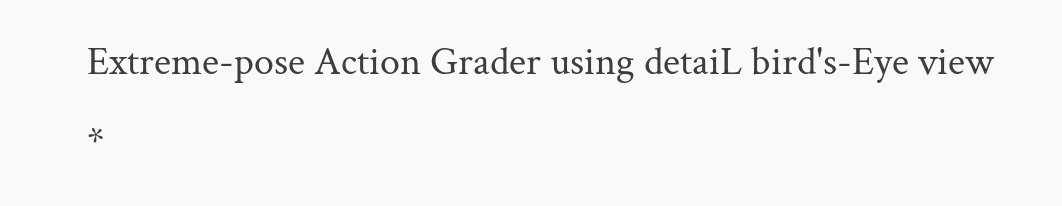Extreme-pose Action Grader using detaiL bird's-Eye view
*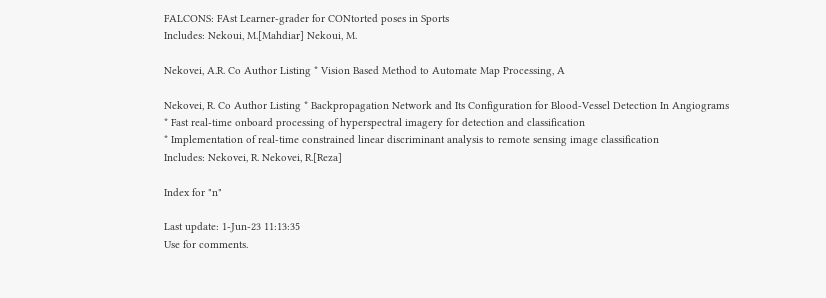FALCONS: FAst Learner-grader for CONtorted poses in Sports
Includes: Nekoui, M.[Mahdiar] Nekoui, M.

Nekovei, A.R. Co Author Listing * Vision Based Method to Automate Map Processing, A

Nekovei, R. Co Author Listing * Backpropagation Network and Its Configuration for Blood-Vessel Detection In Angiograms
* Fast real-time onboard processing of hyperspectral imagery for detection and classification
* Implementation of real-time constrained linear discriminant analysis to remote sensing image classification
Includes: Nekovei, R. Nekovei, R.[Reza]

Index for "n"

Last update: 1-Jun-23 11:13:35
Use for comments.